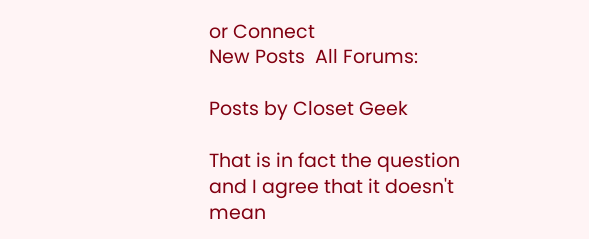or Connect
New Posts  All Forums:

Posts by Closet Geek

That is in fact the question and I agree that it doesn't mean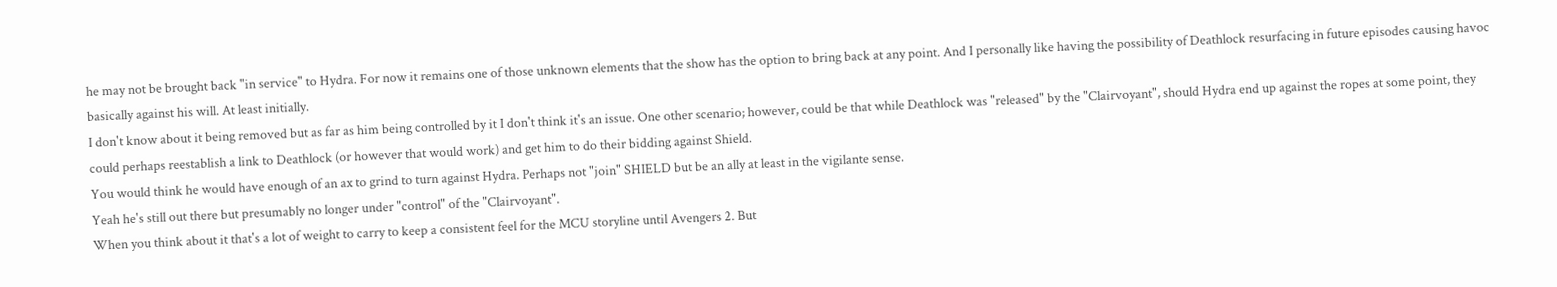he may not be brought back "in service" to Hydra. For now it remains one of those unknown elements that the show has the option to bring back at any point. And I personally like having the possibility of Deathlock resurfacing in future episodes causing havoc basically against his will. At least initially.
I don't know about it being removed but as far as him being controlled by it I don't think it's an issue. One other scenario; however, could be that while Deathlock was "released" by the "Clairvoyant", should Hydra end up against the ropes at some point, they could perhaps reestablish a link to Deathlock (or however that would work) and get him to do their bidding against Shield.
You would think he would have enough of an ax to grind to turn against Hydra. Perhaps not "join" SHIELD but be an ally at least in the vigilante sense.
Yeah he's still out there but presumably no longer under "control" of the "Clairvoyant".
When you think about it that's a lot of weight to carry to keep a consistent feel for the MCU storyline until Avengers 2. But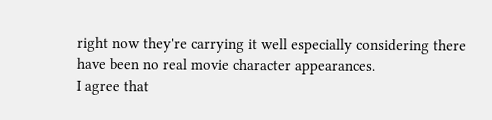right now they're carrying it well especially considering there have been no real movie character appearances.
I agree that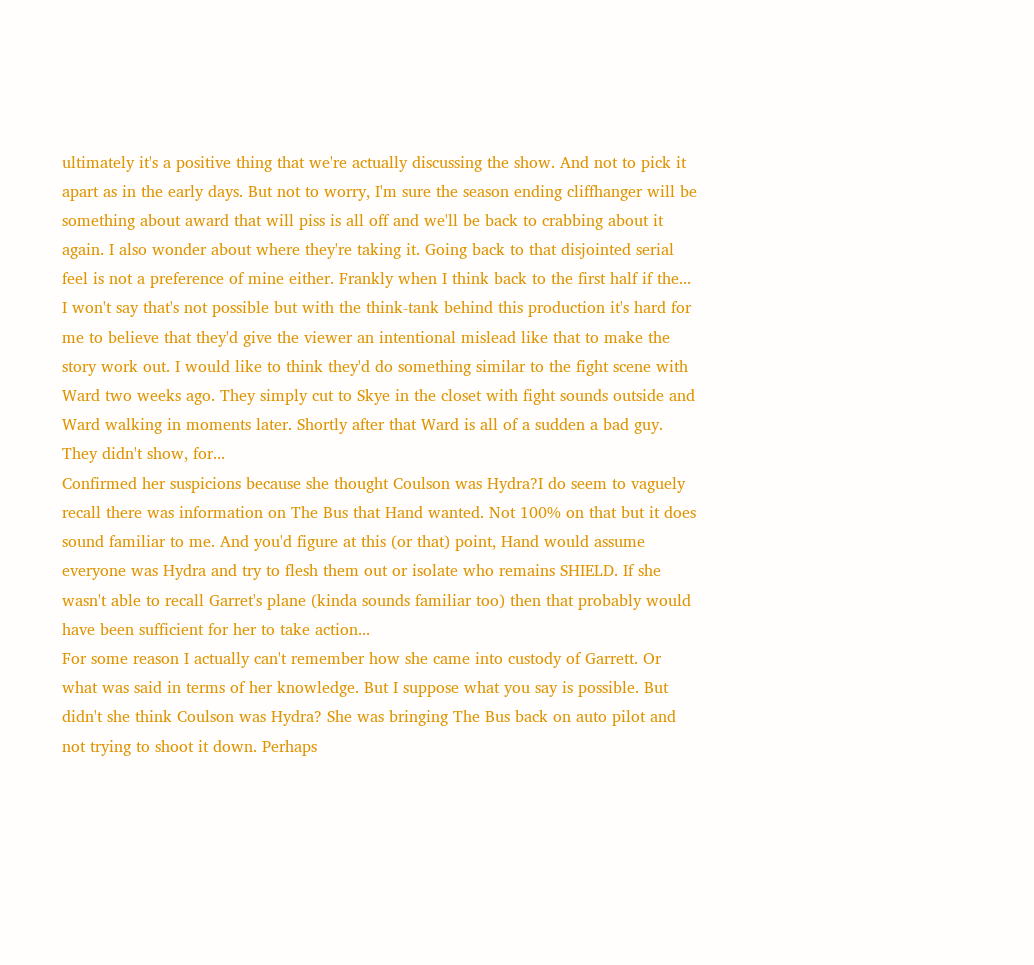ultimately it's a positive thing that we're actually discussing the show. And not to pick it apart as in the early days. But not to worry, I'm sure the season ending cliffhanger will be something about award that will piss is all off and we'll be back to crabbing about it again. I also wonder about where they're taking it. Going back to that disjointed serial feel is not a preference of mine either. Frankly when I think back to the first half if the...
I won't say that's not possible but with the think-tank behind this production it's hard for me to believe that they'd give the viewer an intentional mislead like that to make the story work out. I would like to think they'd do something similar to the fight scene with Ward two weeks ago. They simply cut to Skye in the closet with fight sounds outside and Ward walking in moments later. Shortly after that Ward is all of a sudden a bad guy. They didn't show, for...
Confirmed her suspicions because she thought Coulson was Hydra?I do seem to vaguely recall there was information on The Bus that Hand wanted. Not 100% on that but it does sound familiar to me. And you'd figure at this (or that) point, Hand would assume everyone was Hydra and try to flesh them out or isolate who remains SHIELD. If she wasn't able to recall Garret's plane (kinda sounds familiar too) then that probably would have been sufficient for her to take action...
For some reason I actually can't remember how she came into custody of Garrett. Or what was said in terms of her knowledge. But I suppose what you say is possible. But didn't she think Coulson was Hydra? She was bringing The Bus back on auto pilot and not trying to shoot it down. Perhaps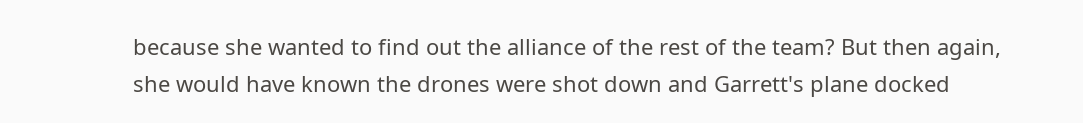because she wanted to find out the alliance of the rest of the team? But then again, she would have known the drones were shot down and Garrett's plane docked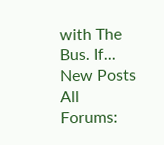with The Bus. If...
New Posts  All Forums: